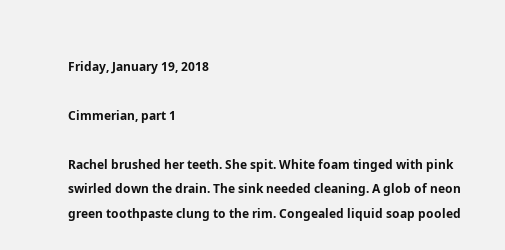Friday, January 19, 2018

Cimmerian, part 1

Rachel brushed her teeth. She spit. White foam tinged with pink swirled down the drain. The sink needed cleaning. A glob of neon green toothpaste clung to the rim. Congealed liquid soap pooled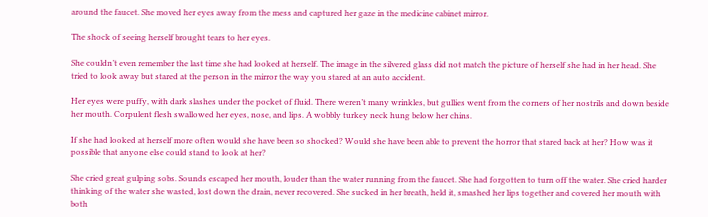around the faucet. She moved her eyes away from the mess and captured her gaze in the medicine cabinet mirror.

The shock of seeing herself brought tears to her eyes.

She couldn’t even remember the last time she had looked at herself. The image in the silvered glass did not match the picture of herself she had in her head. She tried to look away but stared at the person in the mirror the way you stared at an auto accident.

Her eyes were puffy, with dark slashes under the pocket of fluid. There weren’t many wrinkles, but gullies went from the corners of her nostrils and down beside her mouth. Corpulent flesh swallowed her eyes, nose, and lips. A wobbly turkey neck hung below her chins.

If she had looked at herself more often would she have been so shocked? Would she have been able to prevent the horror that stared back at her? How was it possible that anyone else could stand to look at her?

She cried great gulping sobs. Sounds escaped her mouth, louder than the water running from the faucet. She had forgotten to turn off the water. She cried harder thinking of the water she wasted, lost down the drain, never recovered. She sucked in her breath, held it, smashed her lips together and covered her mouth with both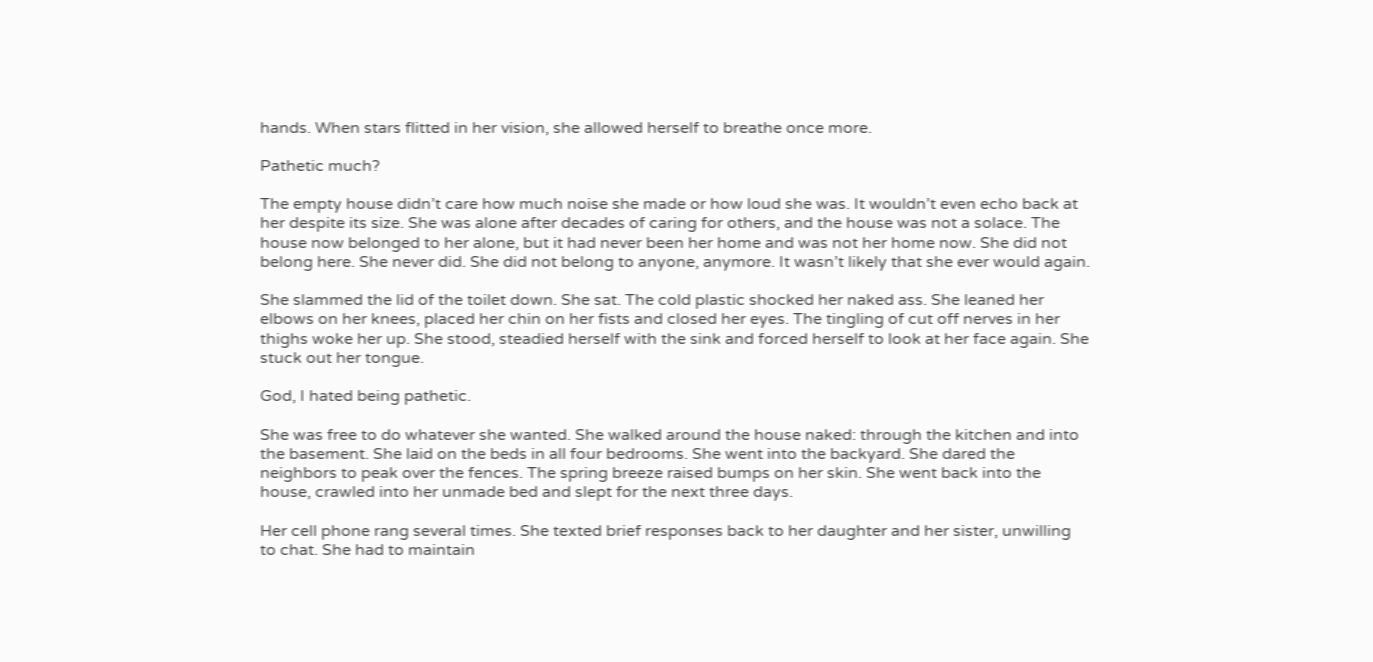hands. When stars flitted in her vision, she allowed herself to breathe once more.

Pathetic much?

The empty house didn’t care how much noise she made or how loud she was. It wouldn’t even echo back at her despite its size. She was alone after decades of caring for others, and the house was not a solace. The house now belonged to her alone, but it had never been her home and was not her home now. She did not belong here. She never did. She did not belong to anyone, anymore. It wasn’t likely that she ever would again.

She slammed the lid of the toilet down. She sat. The cold plastic shocked her naked ass. She leaned her elbows on her knees, placed her chin on her fists and closed her eyes. The tingling of cut off nerves in her thighs woke her up. She stood, steadied herself with the sink and forced herself to look at her face again. She stuck out her tongue.

God, I hated being pathetic.

She was free to do whatever she wanted. She walked around the house naked: through the kitchen and into the basement. She laid on the beds in all four bedrooms. She went into the backyard. She dared the neighbors to peak over the fences. The spring breeze raised bumps on her skin. She went back into the house, crawled into her unmade bed and slept for the next three days.

Her cell phone rang several times. She texted brief responses back to her daughter and her sister, unwilling to chat. She had to maintain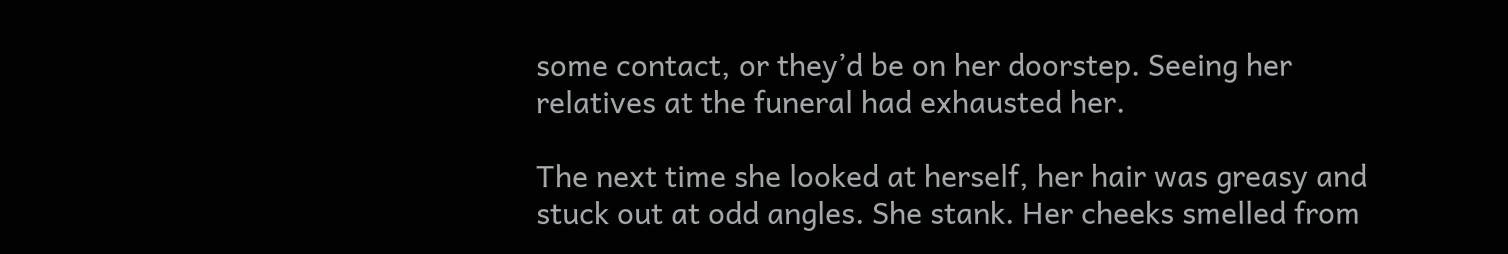some contact, or they’d be on her doorstep. Seeing her relatives at the funeral had exhausted her.

The next time she looked at herself, her hair was greasy and stuck out at odd angles. She stank. Her cheeks smelled from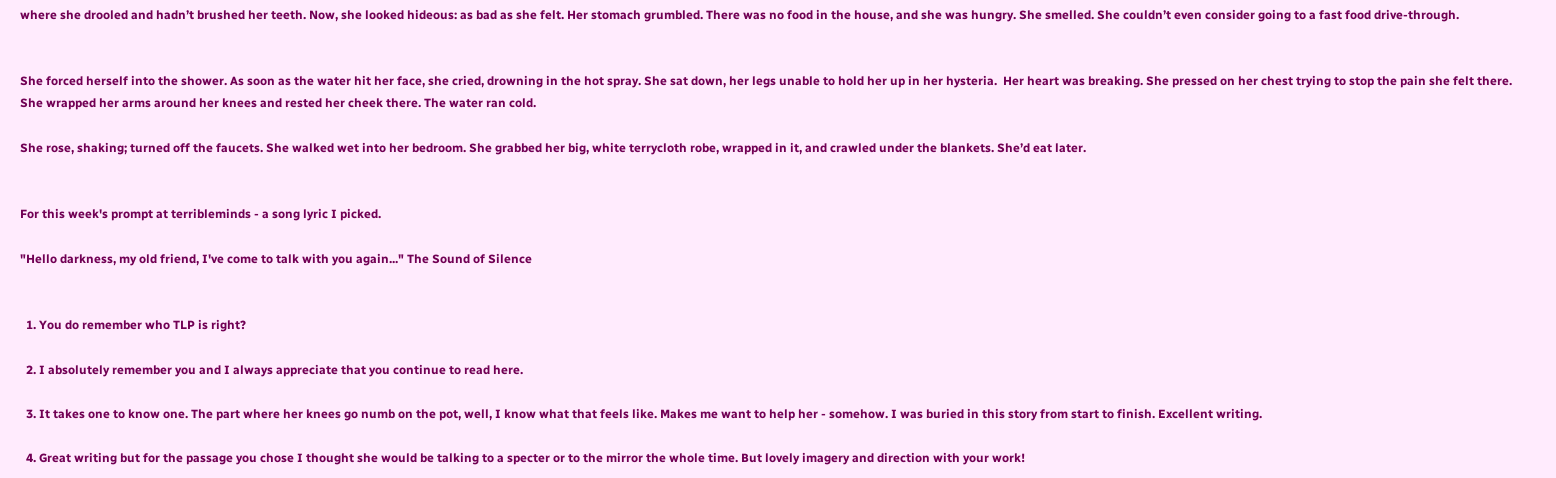where she drooled and hadn’t brushed her teeth. Now, she looked hideous: as bad as she felt. Her stomach grumbled. There was no food in the house, and she was hungry. She smelled. She couldn’t even consider going to a fast food drive-through.


She forced herself into the shower. As soon as the water hit her face, she cried, drowning in the hot spray. She sat down, her legs unable to hold her up in her hysteria.  Her heart was breaking. She pressed on her chest trying to stop the pain she felt there. She wrapped her arms around her knees and rested her cheek there. The water ran cold.

She rose, shaking; turned off the faucets. She walked wet into her bedroom. She grabbed her big, white terrycloth robe, wrapped in it, and crawled under the blankets. She’d eat later.


For this week's prompt at terribleminds - a song lyric I picked.

"Hello darkness, my old friend, I've come to talk with you again..." The Sound of Silence


  1. You do remember who TLP is right?

  2. I absolutely remember you and I always appreciate that you continue to read here.

  3. It takes one to know one. The part where her knees go numb on the pot, well, I know what that feels like. Makes me want to help her - somehow. I was buried in this story from start to finish. Excellent writing.

  4. Great writing but for the passage you chose I thought she would be talking to a specter or to the mirror the whole time. But lovely imagery and direction with your work!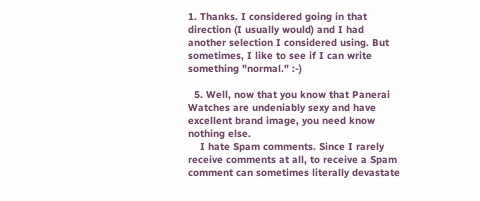1. Thanks. I considered going in that direction (I usually would) and I had another selection I considered using. But sometimes, I like to see if I can write something "normal." :-)

  5. Well, now that you know that Panerai Watches are undeniably sexy and have excellent brand image, you need know nothing else.
    I hate Spam comments. Since I rarely receive comments at all, to receive a Spam comment can sometimes literally devastate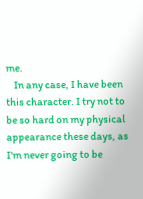me.
    In any case, I have been this character. I try not to be so hard on my physical appearance these days, as I'm never going to be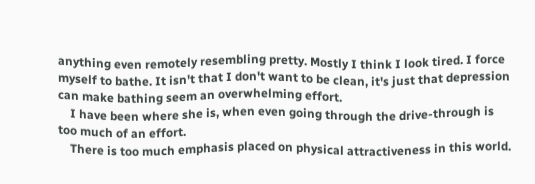anything even remotely resembling pretty. Mostly I think I look tired. I force myself to bathe. It isn't that I don't want to be clean, it's just that depression can make bathing seem an overwhelming effort.
    I have been where she is, when even going through the drive-through is too much of an effort.
    There is too much emphasis placed on physical attractiveness in this world.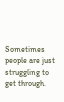Sometimes people are just struggling to get through.